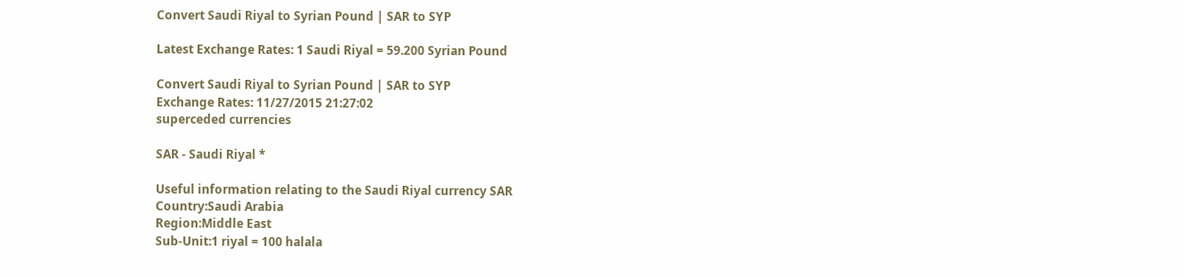Convert Saudi Riyal to Syrian Pound | SAR to SYP

Latest Exchange Rates: 1 Saudi Riyal = 59.200 Syrian Pound

Convert Saudi Riyal to Syrian Pound | SAR to SYP
Exchange Rates: 11/27/2015 21:27:02
superceded currencies

SAR - Saudi Riyal *

Useful information relating to the Saudi Riyal currency SAR
Country:Saudi Arabia
Region:Middle East
Sub-Unit:1 riyal = 100 halala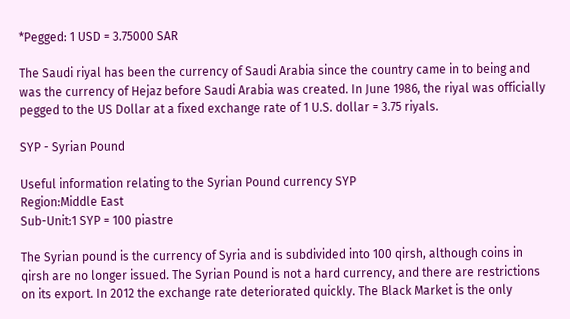*Pegged: 1 USD = 3.75000 SAR

The Saudi riyal has been the currency of Saudi Arabia since the country came in to being and was the currency of Hejaz before Saudi Arabia was created. In June 1986, the riyal was officially pegged to the US Dollar at a fixed exchange rate of 1 U.S. dollar = 3.75 riyals.

SYP - Syrian Pound

Useful information relating to the Syrian Pound currency SYP
Region:Middle East
Sub-Unit:1 SYP = 100 piastre

The Syrian pound is the currency of Syria and is subdivided into 100 qirsh, although coins in qirsh are no longer issued. The Syrian Pound is not a hard currency, and there are restrictions on its export. In 2012 the exchange rate deteriorated quickly. The Black Market is the only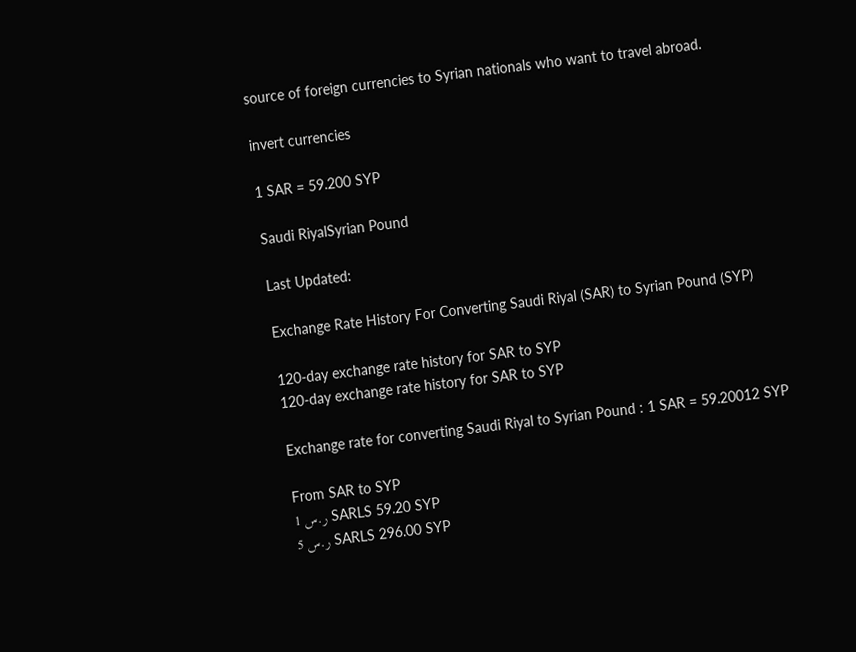source of foreign currencies to Syrian nationals who want to travel abroad.

invert currencies

1 SAR = 59.200 SYP

Saudi RiyalSyrian Pound

Last Updated:

Exchange Rate History For Converting Saudi Riyal (SAR) to Syrian Pound (SYP)

120-day exchange rate history for SAR to SYP
120-day exchange rate history for SAR to SYP

Exchange rate for converting Saudi Riyal to Syrian Pound : 1 SAR = 59.20012 SYP

From SAR to SYP
ر.س 1 SARLS 59.20 SYP
ر.س 5 SARLS 296.00 SYP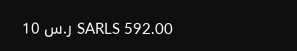ر.س 10 SARLS 592.00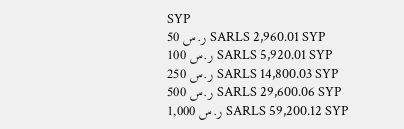SYP
ر.س 50 SARLS 2,960.01 SYP
ر.س 100 SARLS 5,920.01 SYP
ر.س 250 SARLS 14,800.03 SYP
ر.س 500 SARLS 29,600.06 SYP
ر.س 1,000 SARLS 59,200.12 SYP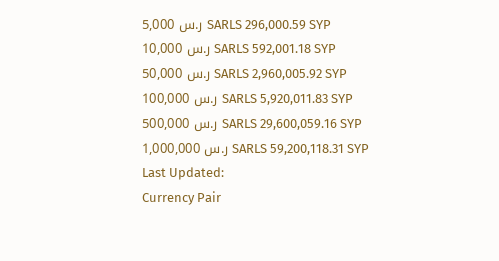ر.س 5,000 SARLS 296,000.59 SYP
ر.س 10,000 SARLS 592,001.18 SYP
ر.س 50,000 SARLS 2,960,005.92 SYP
ر.س 100,000 SARLS 5,920,011.83 SYP
ر.س 500,000 SARLS 29,600,059.16 SYP
ر.س 1,000,000 SARLS 59,200,118.31 SYP
Last Updated:
Currency Pair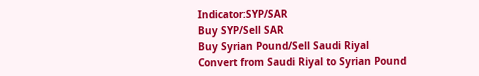Indicator:SYP/SAR
Buy SYP/Sell SAR
Buy Syrian Pound/Sell Saudi Riyal
Convert from Saudi Riyal to Syrian Pound